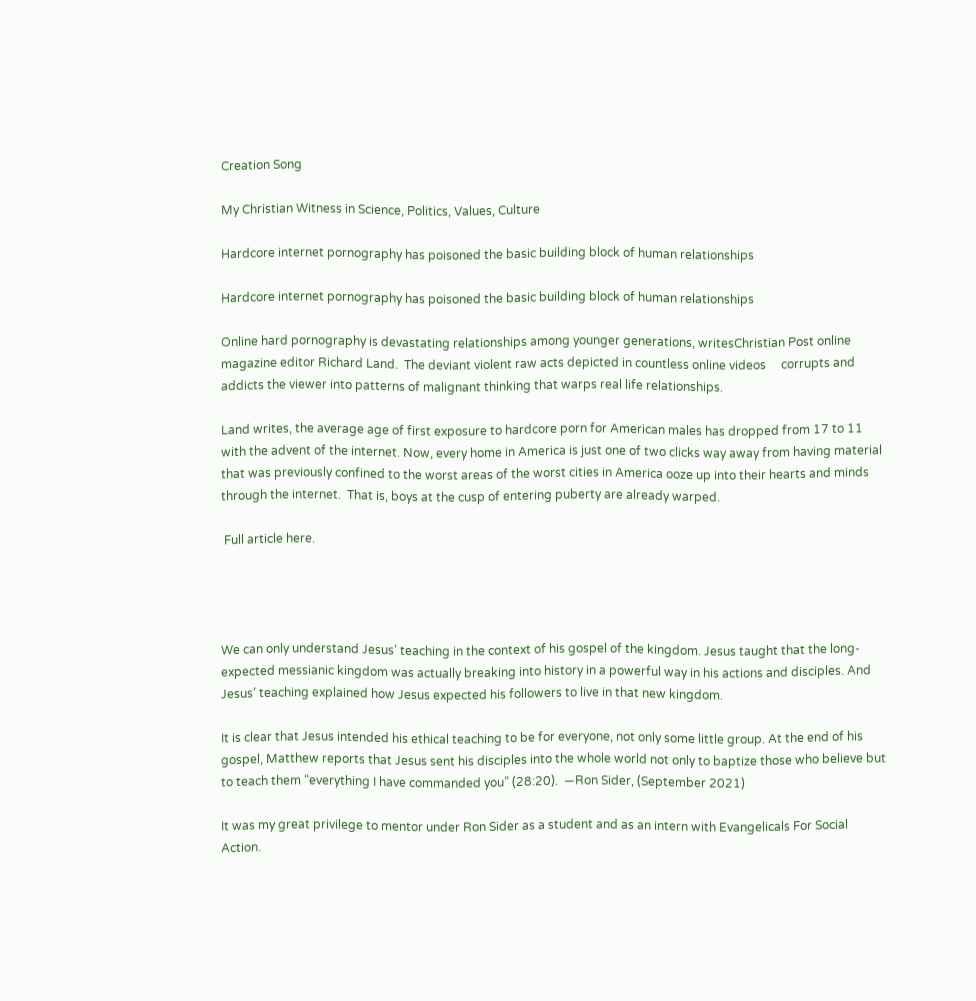Creation Song

My Christian Witness in Science, Politics, Values, Culture

Hardcore internet pornography has poisoned the basic building block of human relationships

Hardcore internet pornography has poisoned the basic building block of human relationships

Online hard pornography is devastating relationships among younger generations, writesChristian Post online magazine editor Richard Land.  The deviant violent raw acts depicted in countless online videos     corrupts and addicts the viewer into patterns of malignant thinking that warps real life relationships.

Land writes, the average age of first exposure to hardcore porn for American males has dropped from 17 to 11 with the advent of the internet. Now, every home in America is just one of two clicks way away from having material that was previously confined to the worst areas of the worst cities in America ooze up into their hearts and minds through the internet.  That is, boys at the cusp of entering puberty are already warped.

 Full article here.




We can only understand Jesus’ teaching in the context of his gospel of the kingdom. Jesus taught that the long-expected messianic kingdom was actually breaking into history in a powerful way in his actions and disciples. And Jesus’ teaching explained how Jesus expected his followers to live in that new kingdom.

It is clear that Jesus intended his ethical teaching to be for everyone, not only some little group. At the end of his gospel, Matthew reports that Jesus sent his disciples into the whole world not only to baptize those who believe but to teach them “everything I have commanded you” (28:20).  —Ron Sider, (September 2021)

It was my great privilege to mentor under Ron Sider as a student and as an intern with Evangelicals For Social Action.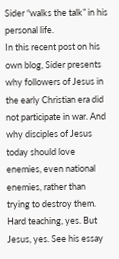Sider “walks the talk” in his personal life.
In this recent post on his own blog, Sider presents why followers of Jesus in the early Christian era did not participate in war. And why disciples of Jesus today should love enemies, even national enemies, rather than trying to destroy them.  Hard teaching, yes. But Jesus, yes. See his essay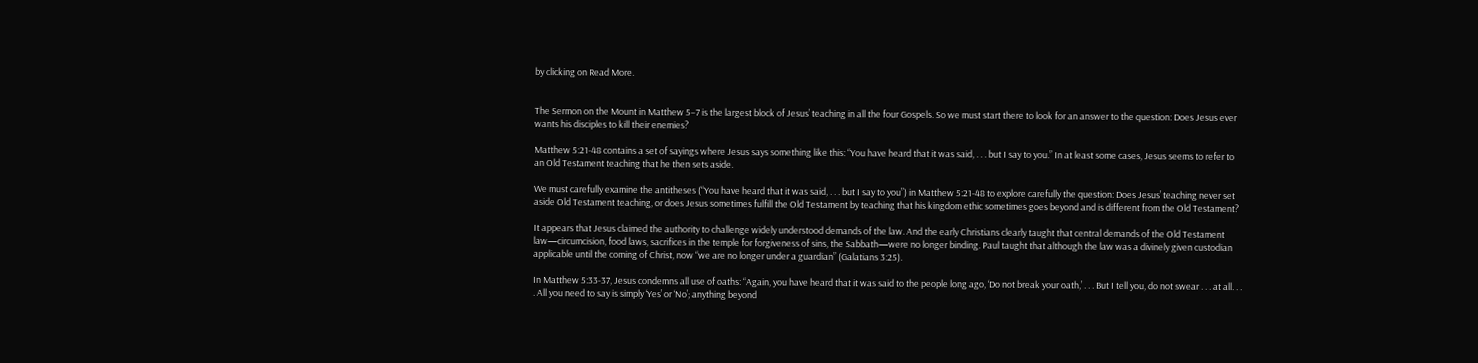by clicking on Read More.


The Sermon on the Mount in Matthew 5–7 is the largest block of Jesus’ teaching in all the four Gospels. So we must start there to look for an answer to the question: Does Jesus ever wants his disciples to kill their enemies?

Matthew 5:21-48 contains a set of sayings where Jesus says something like this: “You have heard that it was said, . . . but I say to you.” In at least some cases, Jesus seems to refer to an Old Testament teaching that he then sets aside.

We must carefully examine the antitheses (“You have heard that it was said, . . . but I say to you”) in Matthew 5:21-48 to explore carefully the question: Does Jesus’ teaching never set aside Old Testament teaching, or does Jesus sometimes fulfill the Old Testament by teaching that his kingdom ethic sometimes goes beyond and is different from the Old Testament?

It appears that Jesus claimed the authority to challenge widely understood demands of the law. And the early Christians clearly taught that central demands of the Old Testament law—circumcision, food laws, sacrifices in the temple for forgiveness of sins, the Sabbath—were no longer binding. Paul taught that although the law was a divinely given custodian applicable until the coming of Christ, now “we are no longer under a guardian” (Galatians 3:25).

In Matthew 5:33-37, Jesus condemns all use of oaths: “Again, you have heard that it was said to the people long ago, ‘Do not break your oath,’ . . . But I tell you, do not swear . . . at all. . . . All you need to say is simply ‘Yes’ or ‘No’; anything beyond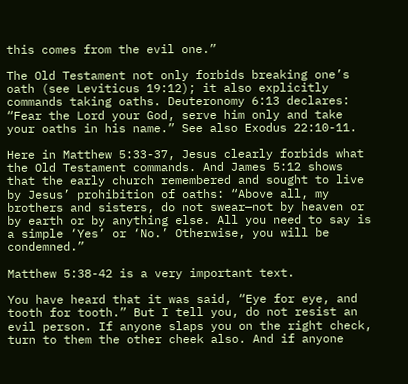this comes from the evil one.”

The Old Testament not only forbids breaking one’s oath (see Leviticus 19:12); it also explicitly commands taking oaths. Deuteronomy 6:13 declares: “Fear the Lord your God, serve him only and take your oaths in his name.” See also Exodus 22:10-11.

Here in Matthew 5:33-37, Jesus clearly forbids what the Old Testament commands. And James 5:12 shows that the early church remembered and sought to live by Jesus’ prohibition of oaths: “Above all, my brothers and sisters, do not swear—not by heaven or by earth or by anything else. All you need to say is a simple ‘Yes’ or ‘No.’ Otherwise, you will be condemned.”

Matthew 5:38-42 is a very important text.

You have heard that it was said, “Eye for eye, and tooth for tooth.” But I tell you, do not resist an evil person. If anyone slaps you on the right check, turn to them the other cheek also. And if anyone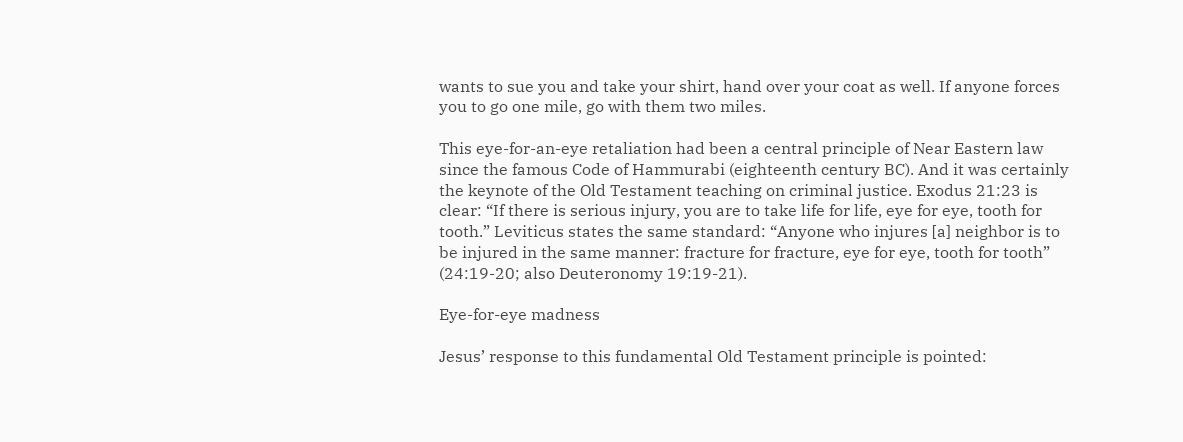wants to sue you and take your shirt, hand over your coat as well. If anyone forces you to go one mile, go with them two miles.

This eye-for-an-eye retaliation had been a central principle of Near Eastern law since the famous Code of Hammurabi (eighteenth century BC). And it was certainly the keynote of the Old Testament teaching on criminal justice. Exodus 21:23 is clear: “If there is serious injury, you are to take life for life, eye for eye, tooth for tooth.” Leviticus states the same standard: “Anyone who injures [a] neighbor is to be injured in the same manner: fracture for fracture, eye for eye, tooth for tooth” (24:19-20; also Deuteronomy 19:19-21).

Eye-for-eye madness

Jesus’ response to this fundamental Old Testament principle is pointed: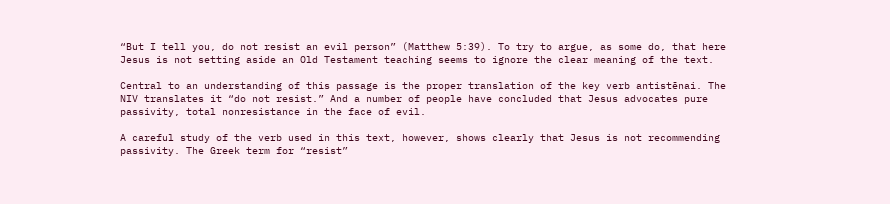“But I tell you, do not resist an evil person” (Matthew 5:39). To try to argue, as some do, that here Jesus is not setting aside an Old Testament teaching seems to ignore the clear meaning of the text.

Central to an understanding of this passage is the proper translation of the key verb antistēnai. The NIV translates it “do not resist.” And a number of people have concluded that Jesus advocates pure passivity, total nonresistance in the face of evil.

A careful study of the verb used in this text, however, shows clearly that Jesus is not recommending passivity. The Greek term for “resist”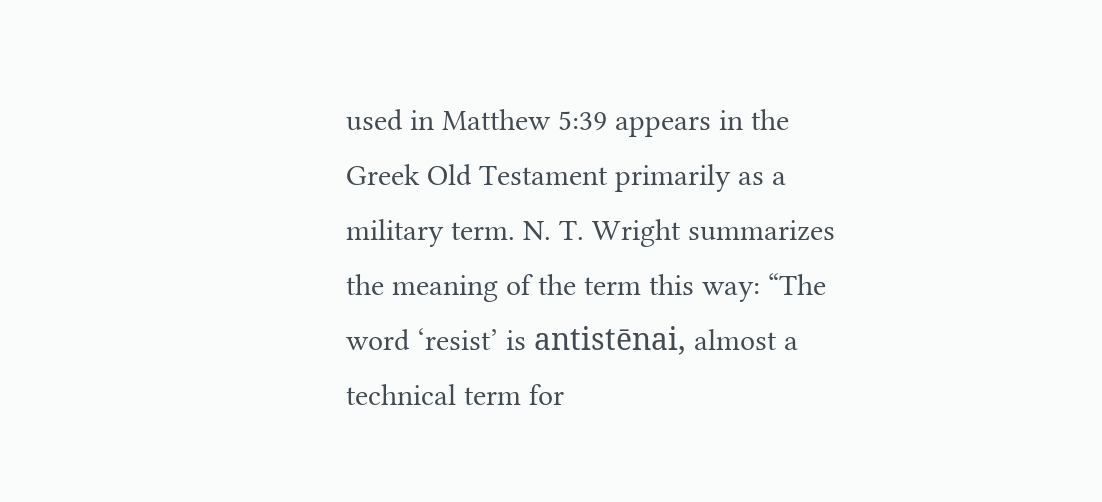used in Matthew 5:39 appears in the Greek Old Testament primarily as a military term. N. T. Wright summarizes the meaning of the term this way: “The word ‘resist’ is antistēnai, almost a technical term for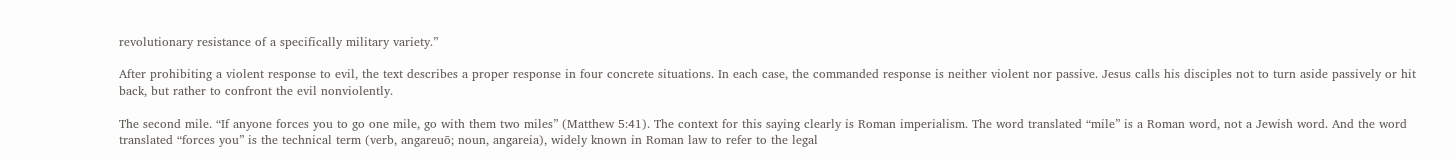revolutionary resistance of a specifically military variety.”

After prohibiting a violent response to evil, the text describes a proper response in four concrete situations. In each case, the commanded response is neither violent nor passive. Jesus calls his disciples not to turn aside passively or hit back, but rather to confront the evil nonviolently.

The second mile. “If anyone forces you to go one mile, go with them two miles” (Matthew 5:41). The context for this saying clearly is Roman imperialism. The word translated “mile” is a Roman word, not a Jewish word. And the word translated “forces you” is the technical term (verb, angareuō; noun, angareia), widely known in Roman law to refer to the legal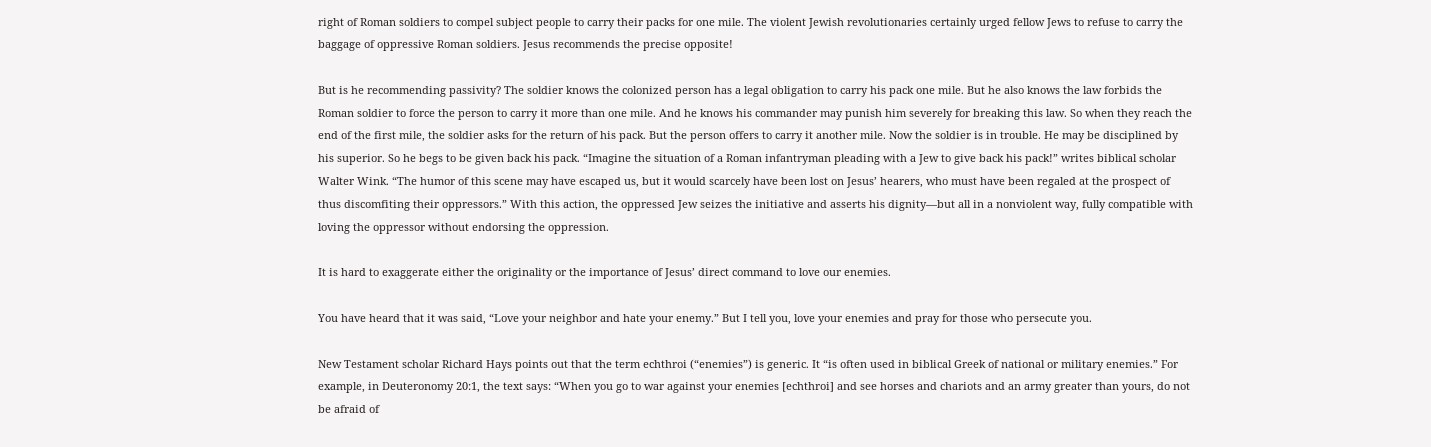right of Roman soldiers to compel subject people to carry their packs for one mile. The violent Jewish revolutionaries certainly urged fellow Jews to refuse to carry the baggage of oppressive Roman soldiers. Jesus recommends the precise opposite!

But is he recommending passivity? The soldier knows the colonized person has a legal obligation to carry his pack one mile. But he also knows the law forbids the Roman soldier to force the person to carry it more than one mile. And he knows his commander may punish him severely for breaking this law. So when they reach the end of the first mile, the soldier asks for the return of his pack. But the person offers to carry it another mile. Now the soldier is in trouble. He may be disciplined by his superior. So he begs to be given back his pack. “Imagine the situation of a Roman infantryman pleading with a Jew to give back his pack!” writes biblical scholar Walter Wink. “The humor of this scene may have escaped us, but it would scarcely have been lost on Jesus’ hearers, who must have been regaled at the prospect of thus discomfiting their oppressors.” With this action, the oppressed Jew seizes the initiative and asserts his dignity—but all in a nonviolent way, fully compatible with loving the oppressor without endorsing the oppression.

It is hard to exaggerate either the originality or the importance of Jesus’ direct command to love our enemies.

You have heard that it was said, “Love your neighbor and hate your enemy.” But I tell you, love your enemies and pray for those who persecute you.

New Testament scholar Richard Hays points out that the term echthroi (“enemies”) is generic. It “is often used in biblical Greek of national or military enemies.” For example, in Deuteronomy 20:1, the text says: “When you go to war against your enemies [echthroi] and see horses and chariots and an army greater than yours, do not be afraid of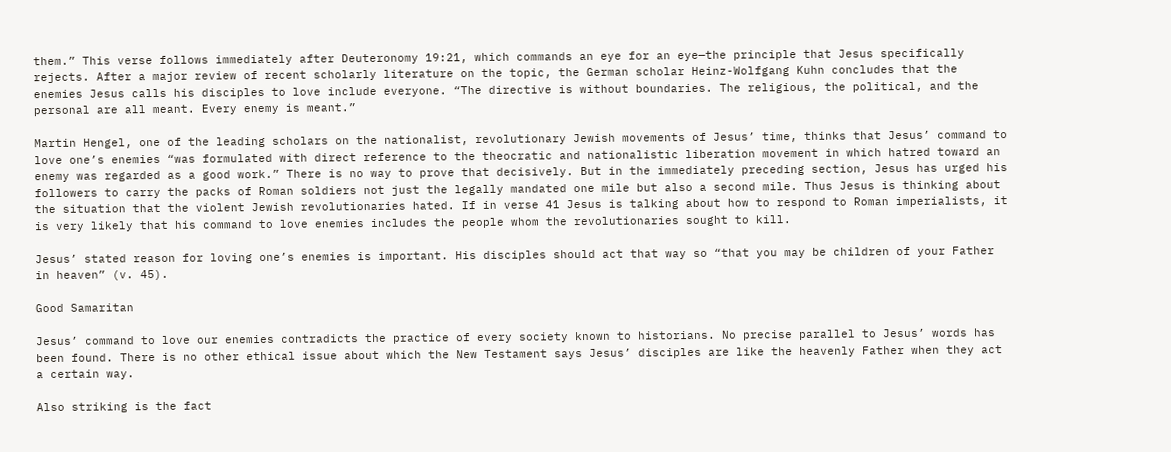them.” This verse follows immediately after Deuteronomy 19:21, which commands an eye for an eye—the principle that Jesus specifically rejects. After a major review of recent scholarly literature on the topic, the German scholar Heinz-Wolfgang Kuhn concludes that the enemies Jesus calls his disciples to love include everyone. “The directive is without boundaries. The religious, the political, and the personal are all meant. Every enemy is meant.”

Martin Hengel, one of the leading scholars on the nationalist, revolutionary Jewish movements of Jesus’ time, thinks that Jesus’ command to love one’s enemies “was formulated with direct reference to the theocratic and nationalistic liberation movement in which hatred toward an enemy was regarded as a good work.” There is no way to prove that decisively. But in the immediately preceding section, Jesus has urged his followers to carry the packs of Roman soldiers not just the legally mandated one mile but also a second mile. Thus Jesus is thinking about the situation that the violent Jewish revolutionaries hated. If in verse 41 Jesus is talking about how to respond to Roman imperialists, it is very likely that his command to love enemies includes the people whom the revolutionaries sought to kill.

Jesus’ stated reason for loving one’s enemies is important. His disciples should act that way so “that you may be children of your Father in heaven” (v. 45).

Good Samaritan

Jesus’ command to love our enemies contradicts the practice of every society known to historians. No precise parallel to Jesus’ words has been found. There is no other ethical issue about which the New Testament says Jesus’ disciples are like the heavenly Father when they act a certain way.

Also striking is the fact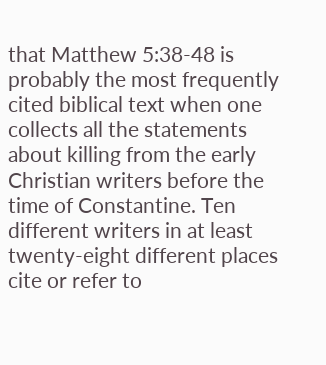that Matthew 5:38-48 is probably the most frequently cited biblical text when one collects all the statements about killing from the early Christian writers before the time of Constantine. Ten different writers in at least twenty-eight different places cite or refer to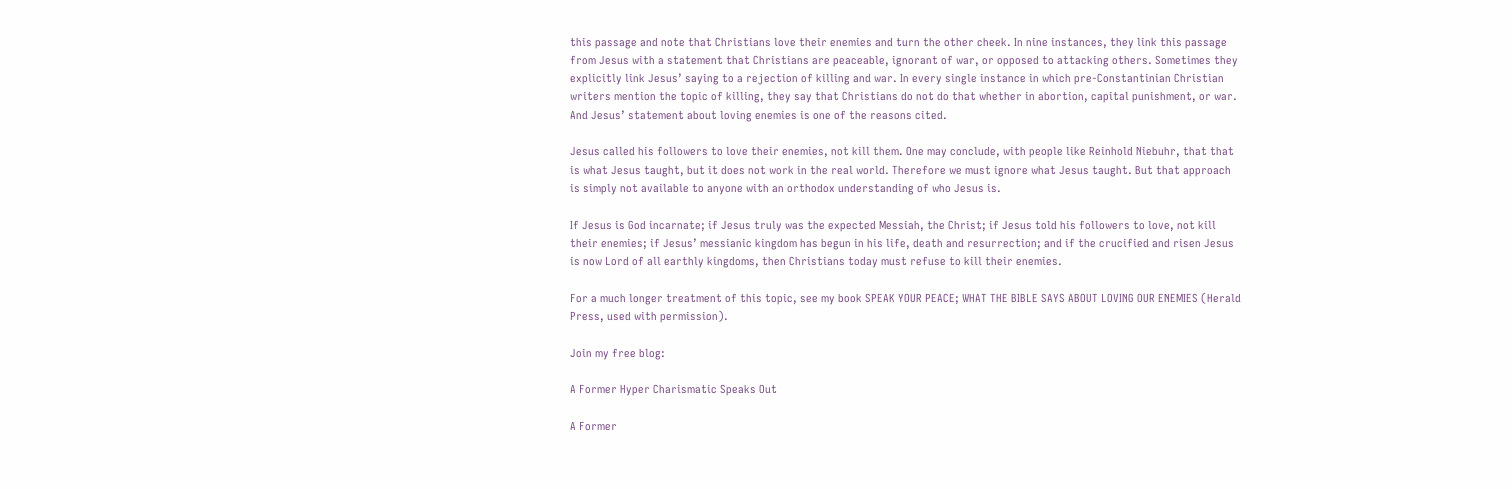this passage and note that Christians love their enemies and turn the other cheek. In nine instances, they link this passage from Jesus with a statement that Christians are peaceable, ignorant of war, or opposed to attacking others. Sometimes they explicitly link Jesus’ saying to a rejection of killing and war. In every single instance in which pre-Constantinian Christian writers mention the topic of killing, they say that Christians do not do that whether in abortion, capital punishment, or war. And Jesus’ statement about loving enemies is one of the reasons cited.

Jesus called his followers to love their enemies, not kill them. One may conclude, with people like Reinhold Niebuhr, that that is what Jesus taught, but it does not work in the real world. Therefore we must ignore what Jesus taught. But that approach is simply not available to anyone with an orthodox understanding of who Jesus is.

If Jesus is God incarnate; if Jesus truly was the expected Messiah, the Christ; if Jesus told his followers to love, not kill their enemies; if Jesus’ messianic kingdom has begun in his life, death and resurrection; and if the crucified and risen Jesus is now Lord of all earthly kingdoms, then Christians today must refuse to kill their enemies.

For a much longer treatment of this topic, see my book SPEAK YOUR PEACE; WHAT THE BIBLE SAYS ABOUT LOVING OUR ENEMIES (Herald Press, used with permission).

Join my free blog:

A Former Hyper Charismatic Speaks Out

A Former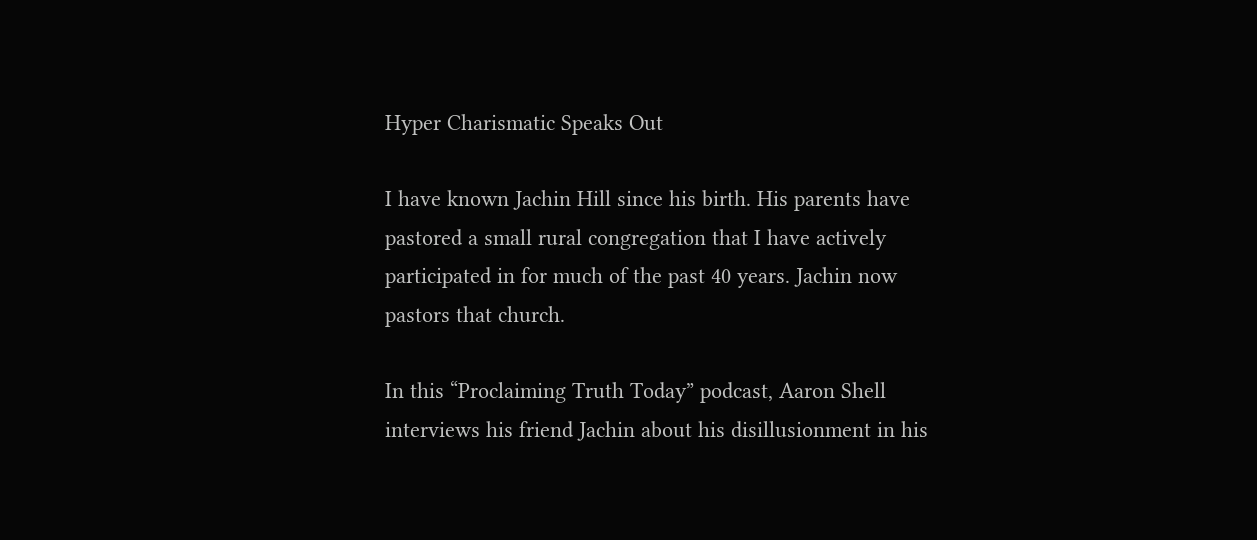Hyper Charismatic Speaks Out

I have known Jachin Hill since his birth. His parents have pastored a small rural congregation that I have actively participated in for much of the past 40 years. Jachin now pastors that church.

In this “Proclaiming Truth Today” podcast, Aaron Shell interviews his friend Jachin about his disillusionment in his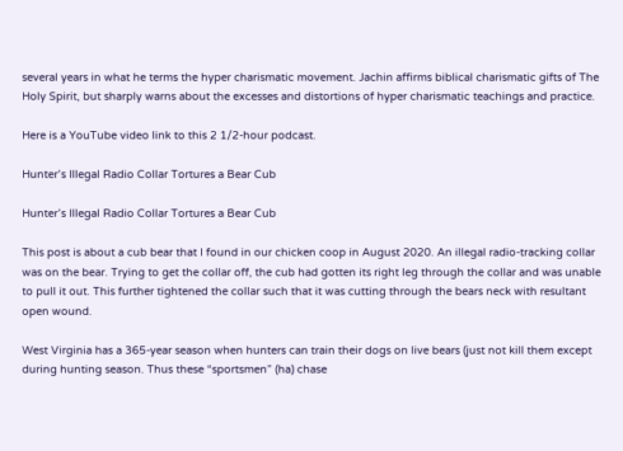several years in what he terms the hyper charismatic movement. Jachin affirms biblical charismatic gifts of The Holy Spirit, but sharply warns about the excesses and distortions of hyper charismatic teachings and practice.

Here is a YouTube video link to this 2 1/2-hour podcast.

Hunter’s Illegal Radio Collar Tortures a Bear Cub

Hunter’s Illegal Radio Collar Tortures a Bear Cub

This post is about a cub bear that I found in our chicken coop in August 2020. An illegal radio-tracking collar was on the bear. Trying to get the collar off, the cub had gotten its right leg through the collar and was unable to pull it out. This further tightened the collar such that it was cutting through the bears neck with resultant open wound.

West Virginia has a 365-year season when hunters can train their dogs on live bears (just not kill them except during hunting season. Thus these “sportsmen” (ha) chase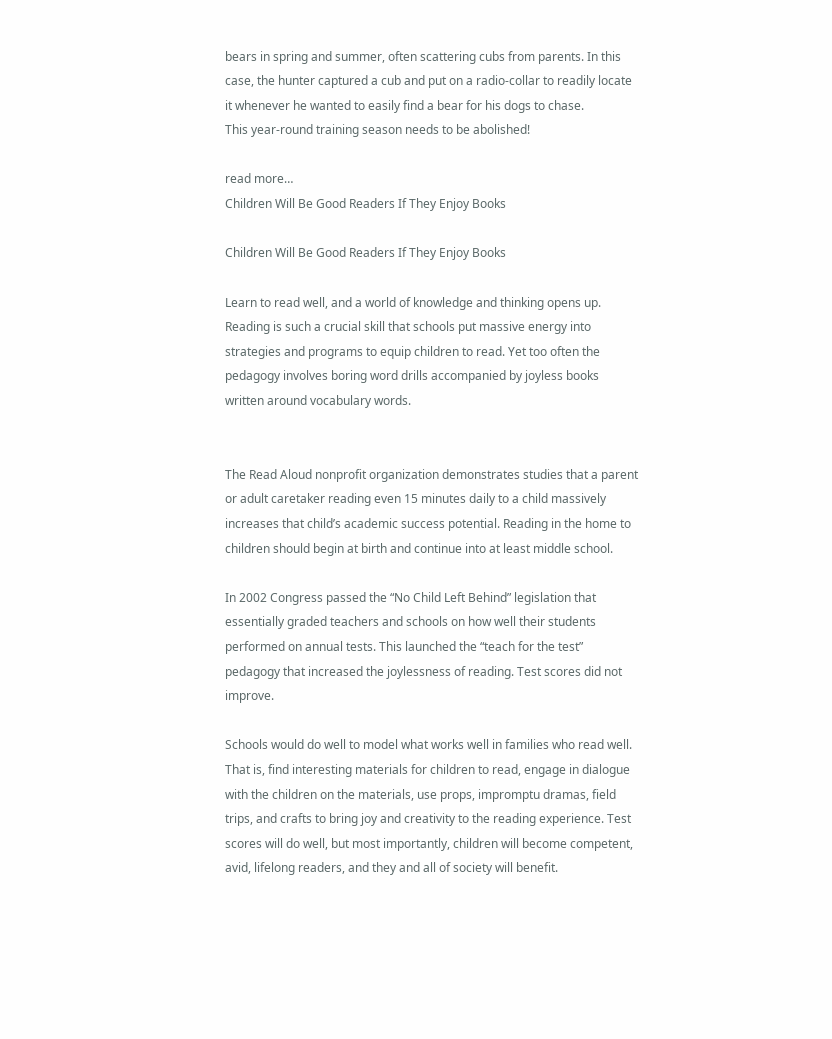bears in spring and summer, often scattering cubs from parents. In this case, the hunter captured a cub and put on a radio-collar to readily locate it whenever he wanted to easily find a bear for his dogs to chase.
This year-round training season needs to be abolished!

read more…
Children Will Be Good Readers If They Enjoy Books

Children Will Be Good Readers If They Enjoy Books

Learn to read well, and a world of knowledge and thinking opens up. Reading is such a crucial skill that schools put massive energy into strategies and programs to equip children to read. Yet too often the pedagogy involves boring word drills accompanied by joyless books written around vocabulary words.


The Read Aloud nonprofit organization demonstrates studies that a parent or adult caretaker reading even 15 minutes daily to a child massively increases that child’s academic success potential. Reading in the home to children should begin at birth and continue into at least middle school.

In 2002 Congress passed the “No Child Left Behind” legislation that essentially graded teachers and schools on how well their students performed on annual tests. This launched the “teach for the test” pedagogy that increased the joylessness of reading. Test scores did not improve.

Schools would do well to model what works well in families who read well. That is, find interesting materials for children to read, engage in dialogue with the children on the materials, use props, impromptu dramas, field trips, and crafts to bring joy and creativity to the reading experience. Test scores will do well, but most importantly, children will become competent, avid, lifelong readers, and they and all of society will benefit.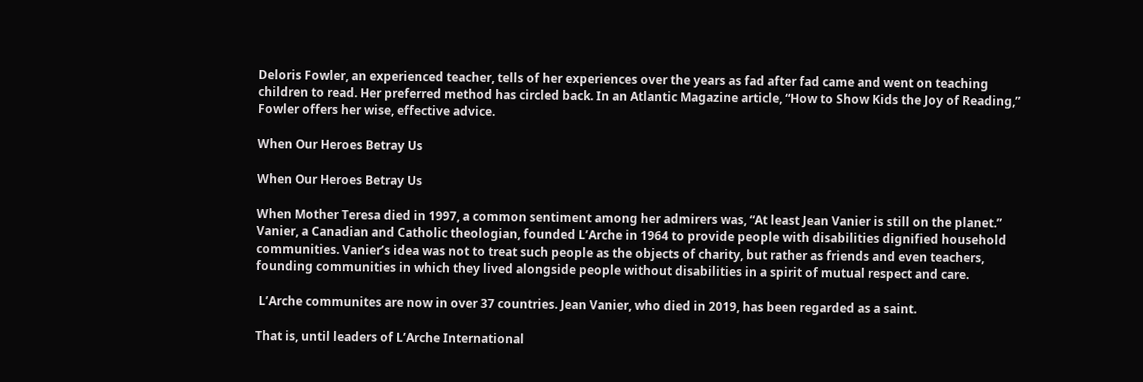Deloris Fowler, an experienced teacher, tells of her experiences over the years as fad after fad came and went on teaching children to read. Her preferred method has circled back. In an Atlantic Magazine article, “How to Show Kids the Joy of Reading,” Fowler offers her wise, effective advice.

When Our Heroes Betray Us

When Our Heroes Betray Us

When Mother Teresa died in 1997, a common sentiment among her admirers was, “At least Jean Vanier is still on the planet.” Vanier, a Canadian and Catholic theologian, founded L’Arche in 1964 to provide people with disabilities dignified household communities. Vanier’s idea was not to treat such people as the objects of charity, but rather as friends and even teachers, founding communities in which they lived alongside people without disabilities in a spirit of mutual respect and care.

 L’Arche communites are now in over 37 countries. Jean Vanier, who died in 2019, has been regarded as a saint.

That is, until leaders of L’Arche International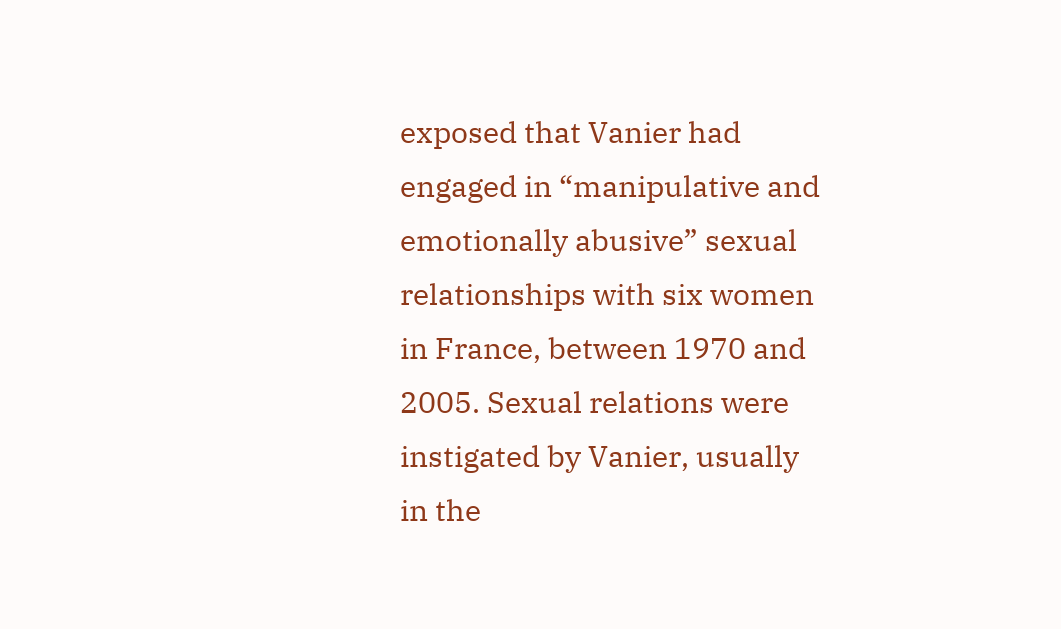exposed that Vanier had engaged in “manipulative and emotionally abusive” sexual relationships with six women in France, between 1970 and 2005. Sexual relations were instigated by Vanier, usually in the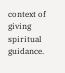context of giving spiritual guidance.